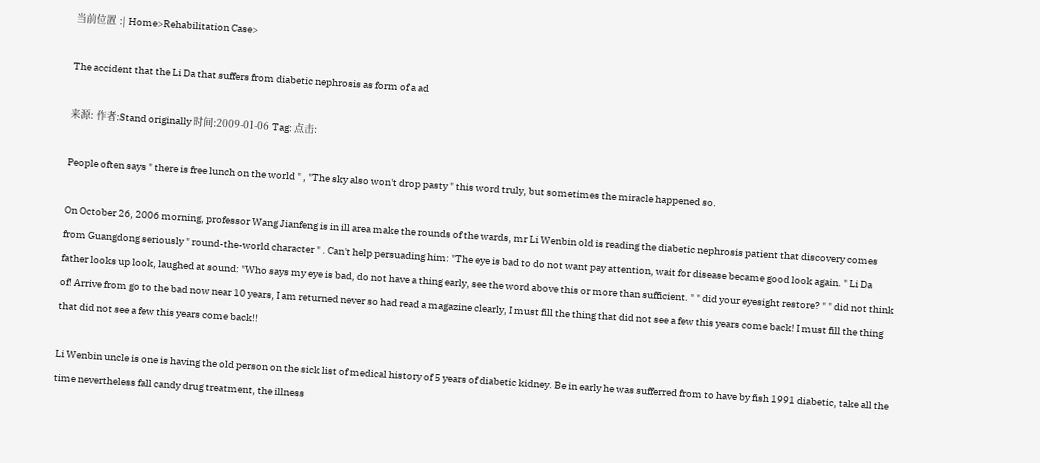当前位置 :| Home>Rehabilitation Case>

The accident that the Li Da that suffers from diabetic nephrosis as form of a ad

来源: 作者:Stand originally 时间:2009-01-06 Tag: 点击:

People often says " there is free lunch on the world " , "The sky also won't drop pasty " this word truly, but sometimes the miracle happened so.

On October 26, 2006 morning, professor Wang Jianfeng is in ill area make the rounds of the wards, mr Li Wenbin old is reading the diabetic nephrosis patient that discovery comes from Guangdong seriously " round-the-world character " . Can't help persuading him: "The eye is bad to do not want pay attention, wait for disease became good look again. " Li Da father looks up look, laughed at sound: "Who says my eye is bad, do not have a thing early, see the word above this or more than sufficient. " " did your eyesight restore? " " did not think of! Arrive from go to the bad now near 10 years, I am returned never so had read a magazine clearly, I must fill the thing that did not see a few this years come back! I must fill the thing that did not see a few this years come back!!

Li Wenbin uncle is one is having the old person on the sick list of medical history of 5 years of diabetic kidney. Be in early he was sufferred from to have by fish 1991 diabetic, take all the time nevertheless fall candy drug treatment, the illness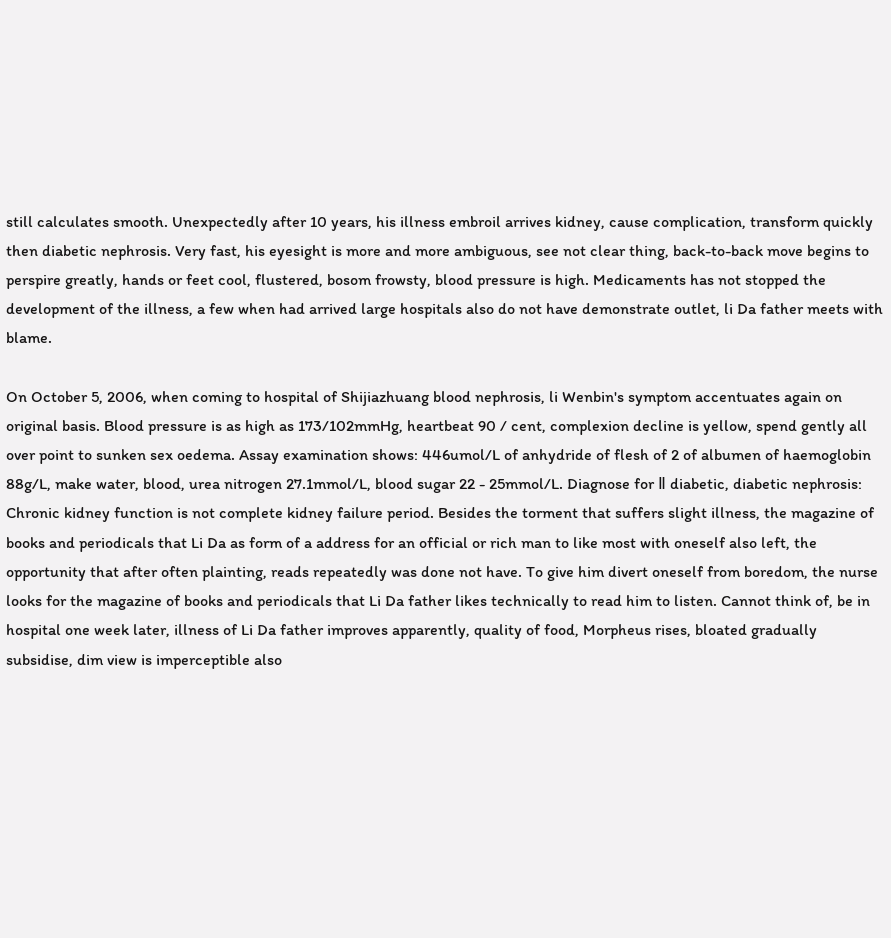still calculates smooth. Unexpectedly after 10 years, his illness embroil arrives kidney, cause complication, transform quickly then diabetic nephrosis. Very fast, his eyesight is more and more ambiguous, see not clear thing, back-to-back move begins to perspire greatly, hands or feet cool, flustered, bosom frowsty, blood pressure is high. Medicaments has not stopped the development of the illness, a few when had arrived large hospitals also do not have demonstrate outlet, li Da father meets with blame.

On October 5, 2006, when coming to hospital of Shijiazhuang blood nephrosis, li Wenbin's symptom accentuates again on original basis. Blood pressure is as high as 173/102mmHg, heartbeat 90 / cent, complexion decline is yellow, spend gently all over point to sunken sex oedema. Assay examination shows: 446umol/L of anhydride of flesh of 2 of albumen of haemoglobin 88g/L, make water, blood, urea nitrogen 27.1mmol/L, blood sugar 22 - 25mmol/L. Diagnose for Ⅱ diabetic, diabetic nephrosis: Chronic kidney function is not complete kidney failure period. Besides the torment that suffers slight illness, the magazine of books and periodicals that Li Da as form of a address for an official or rich man to like most with oneself also left, the opportunity that after often plainting, reads repeatedly was done not have. To give him divert oneself from boredom, the nurse looks for the magazine of books and periodicals that Li Da father likes technically to read him to listen. Cannot think of, be in hospital one week later, illness of Li Da father improves apparently, quality of food, Morpheus rises, bloated gradually subsidise, dim view is imperceptible also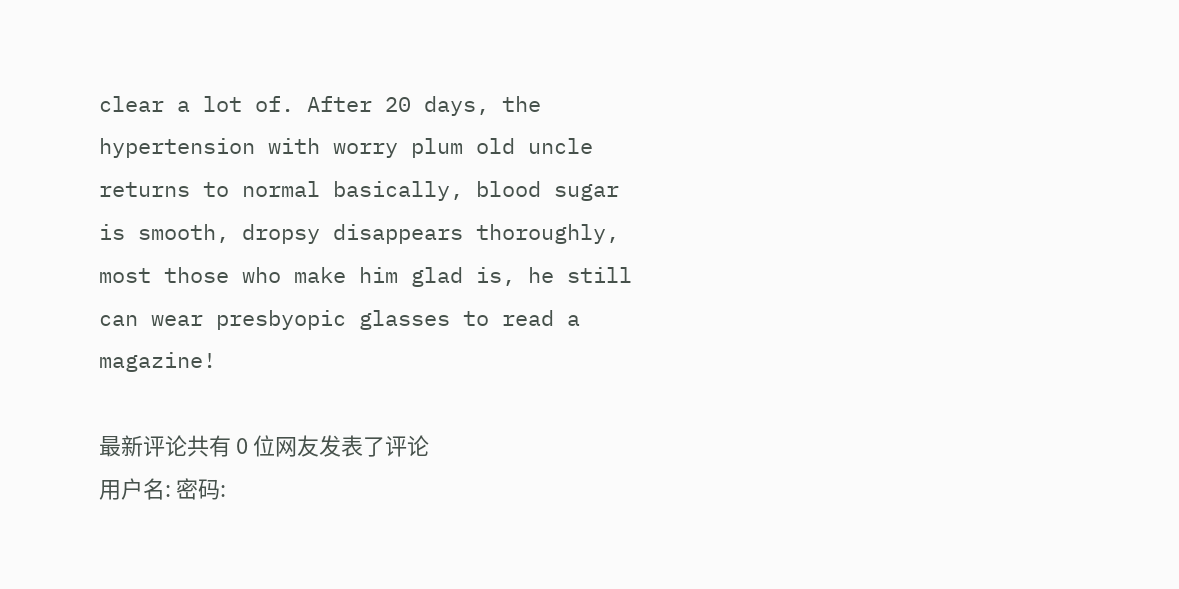clear a lot of. After 20 days, the hypertension with worry plum old uncle returns to normal basically, blood sugar is smooth, dropsy disappears thoroughly, most those who make him glad is, he still can wear presbyopic glasses to read a magazine!

最新评论共有 0 位网友发表了评论
用户名: 密码: